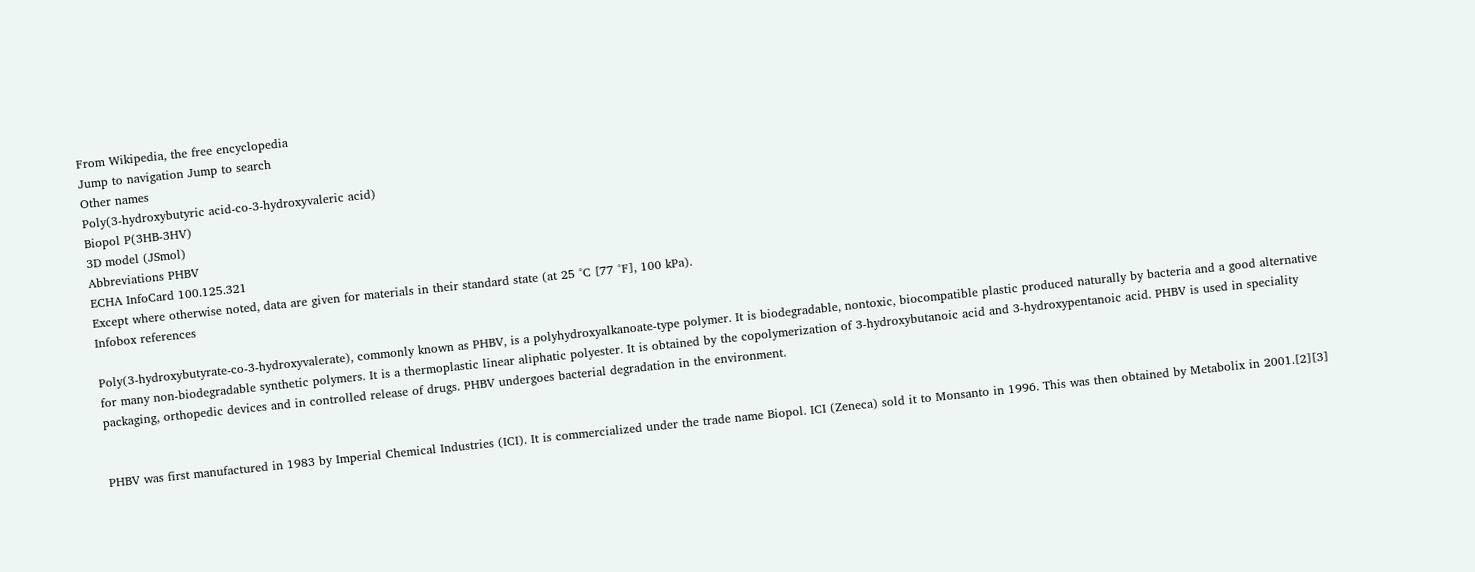From Wikipedia, the free encyclopedia
Jump to navigation Jump to search
Other names
Poly(3-hydroxybutyric acid-co-3-hydroxyvaleric acid)
Biopol P(3HB-3HV)
3D model (JSmol)
Abbreviations PHBV
ECHA InfoCard 100.125.321
Except where otherwise noted, data are given for materials in their standard state (at 25 °C [77 °F], 100 kPa).
Infobox references

Poly(3-hydroxybutyrate-co-3-hydroxyvalerate), commonly known as PHBV, is a polyhydroxyalkanoate-type polymer. It is biodegradable, nontoxic, biocompatible plastic produced naturally by bacteria and a good alternative for many non-biodegradable synthetic polymers. It is a thermoplastic linear aliphatic polyester. It is obtained by the copolymerization of 3-hydroxybutanoic acid and 3-hydroxypentanoic acid. PHBV is used in speciality packaging, orthopedic devices and in controlled release of drugs. PHBV undergoes bacterial degradation in the environment.


PHBV was first manufactured in 1983 by Imperial Chemical Industries (ICI). It is commercialized under the trade name Biopol. ICI (Zeneca) sold it to Monsanto in 1996. This was then obtained by Metabolix in 2001.[2][3]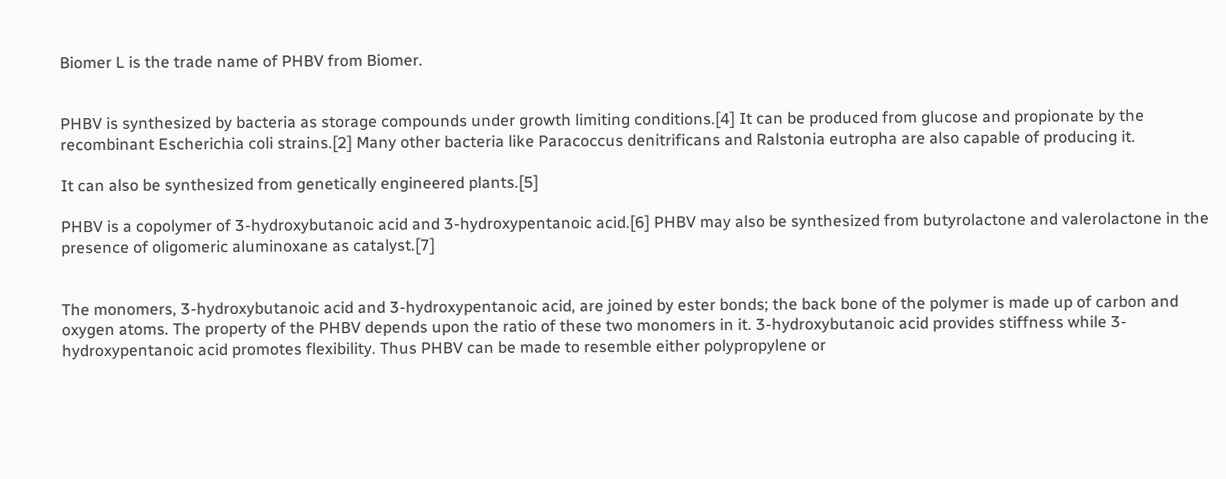Biomer L is the trade name of PHBV from Biomer.


PHBV is synthesized by bacteria as storage compounds under growth limiting conditions.[4] It can be produced from glucose and propionate by the recombinant Escherichia coli strains.[2] Many other bacteria like Paracoccus denitrificans and Ralstonia eutropha are also capable of producing it.

It can also be synthesized from genetically engineered plants.[5]

PHBV is a copolymer of 3-hydroxybutanoic acid and 3-hydroxypentanoic acid.[6] PHBV may also be synthesized from butyrolactone and valerolactone in the presence of oligomeric aluminoxane as catalyst.[7]


The monomers, 3-hydroxybutanoic acid and 3-hydroxypentanoic acid, are joined by ester bonds; the back bone of the polymer is made up of carbon and oxygen atoms. The property of the PHBV depends upon the ratio of these two monomers in it. 3-hydroxybutanoic acid provides stiffness while 3-hydroxypentanoic acid promotes flexibility. Thus PHBV can be made to resemble either polypropylene or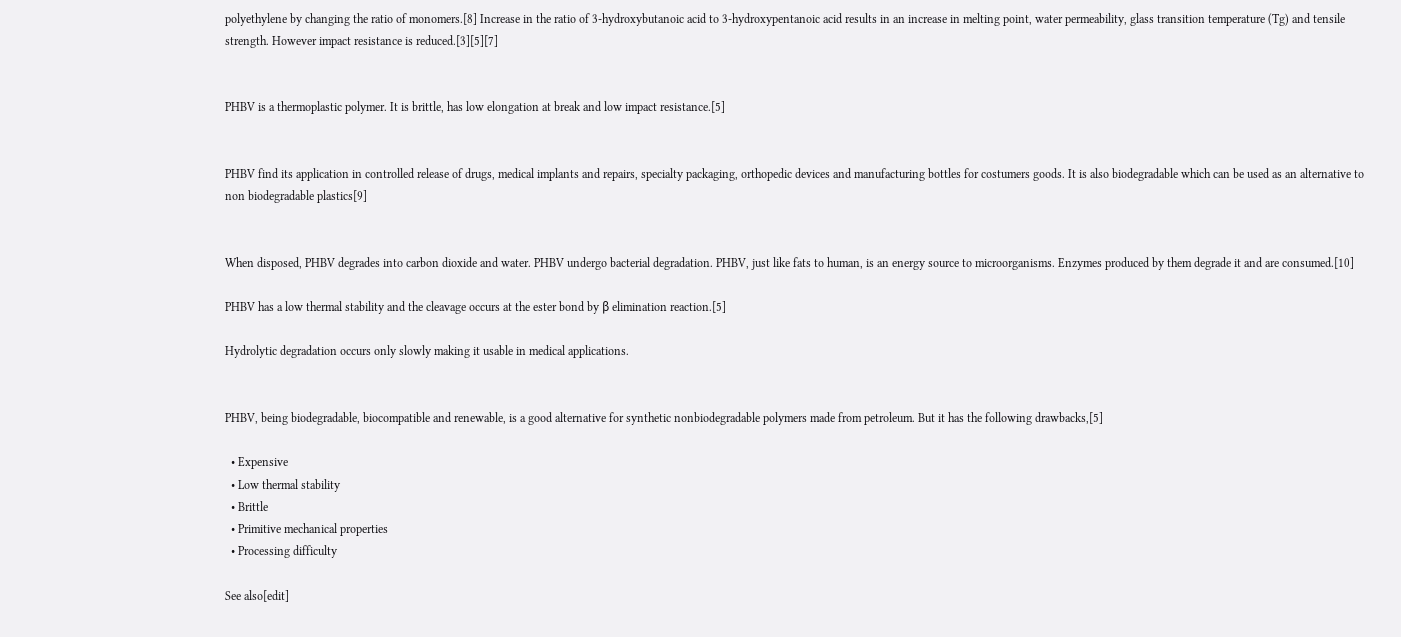polyethylene by changing the ratio of monomers.[8] Increase in the ratio of 3-hydroxybutanoic acid to 3-hydroxypentanoic acid results in an increase in melting point, water permeability, glass transition temperature (Tg) and tensile strength. However impact resistance is reduced.[3][5][7]


PHBV is a thermoplastic polymer. It is brittle, has low elongation at break and low impact resistance.[5]


PHBV find its application in controlled release of drugs, medical implants and repairs, specialty packaging, orthopedic devices and manufacturing bottles for costumers goods. It is also biodegradable which can be used as an alternative to non biodegradable plastics[9]


When disposed, PHBV degrades into carbon dioxide and water. PHBV undergo bacterial degradation. PHBV, just like fats to human, is an energy source to microorganisms. Enzymes produced by them degrade it and are consumed.[10]

PHBV has a low thermal stability and the cleavage occurs at the ester bond by β elimination reaction.[5]

Hydrolytic degradation occurs only slowly making it usable in medical applications.


PHBV, being biodegradable, biocompatible and renewable, is a good alternative for synthetic nonbiodegradable polymers made from petroleum. But it has the following drawbacks,[5]

  • Expensive
  • Low thermal stability
  • Brittle
  • Primitive mechanical properties
  • Processing difficulty

See also[edit]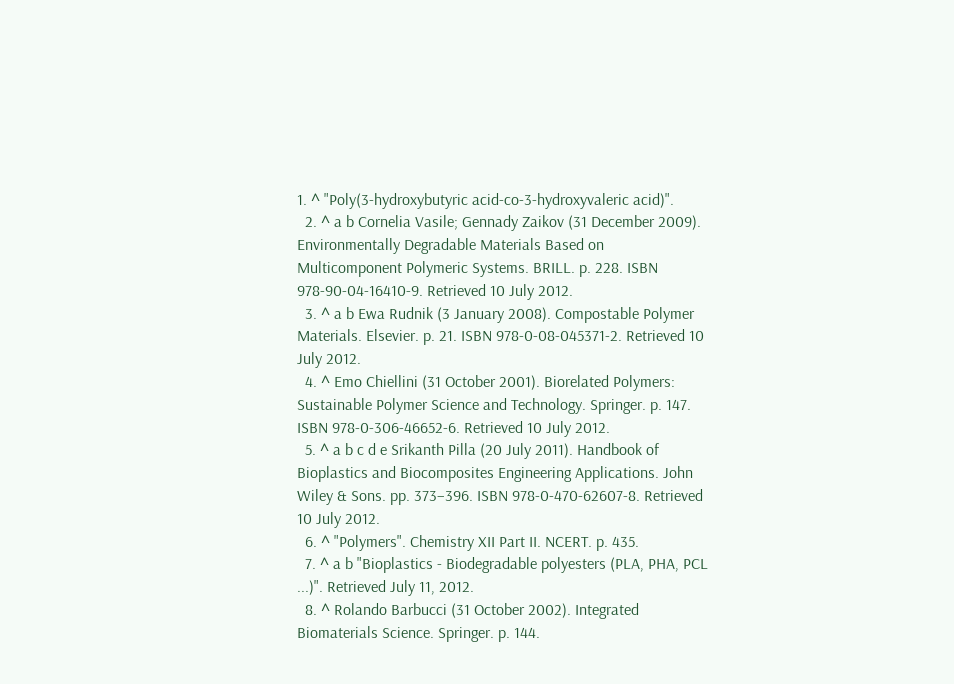1. ^ "Poly(3-hydroxybutyric acid-co-3-hydroxyvaleric acid)".
  2. ^ a b Cornelia Vasile; Gennady Zaikov (31 December 2009). Environmentally Degradable Materials Based on Multicomponent Polymeric Systems. BRILL. p. 228. ISBN 978-90-04-16410-9. Retrieved 10 July 2012.
  3. ^ a b Ewa Rudnik (3 January 2008). Compostable Polymer Materials. Elsevier. p. 21. ISBN 978-0-08-045371-2. Retrieved 10 July 2012.
  4. ^ Emo Chiellini (31 October 2001). Biorelated Polymers: Sustainable Polymer Science and Technology. Springer. p. 147. ISBN 978-0-306-46652-6. Retrieved 10 July 2012.
  5. ^ a b c d e Srikanth Pilla (20 July 2011). Handbook of Bioplastics and Biocomposites Engineering Applications. John Wiley & Sons. pp. 373–396. ISBN 978-0-470-62607-8. Retrieved 10 July 2012.
  6. ^ "Polymers". Chemistry XII Part II. NCERT. p. 435.
  7. ^ a b "Bioplastics - Biodegradable polyesters (PLA, PHA, PCL ...)". Retrieved July 11, 2012.
  8. ^ Rolando Barbucci (31 October 2002). Integrated Biomaterials Science. Springer. p. 144.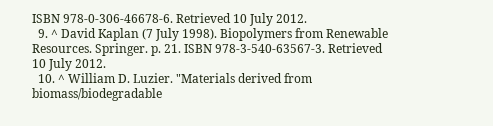ISBN 978-0-306-46678-6. Retrieved 10 July 2012.
  9. ^ David Kaplan (7 July 1998). Biopolymers from Renewable Resources. Springer. p. 21. ISBN 978-3-540-63567-3. Retrieved 10 July 2012.
  10. ^ William D. Luzier. "Materials derived from biomass/biodegradable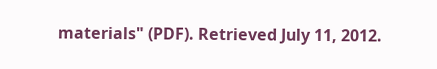materials" (PDF). Retrieved July 11, 2012.